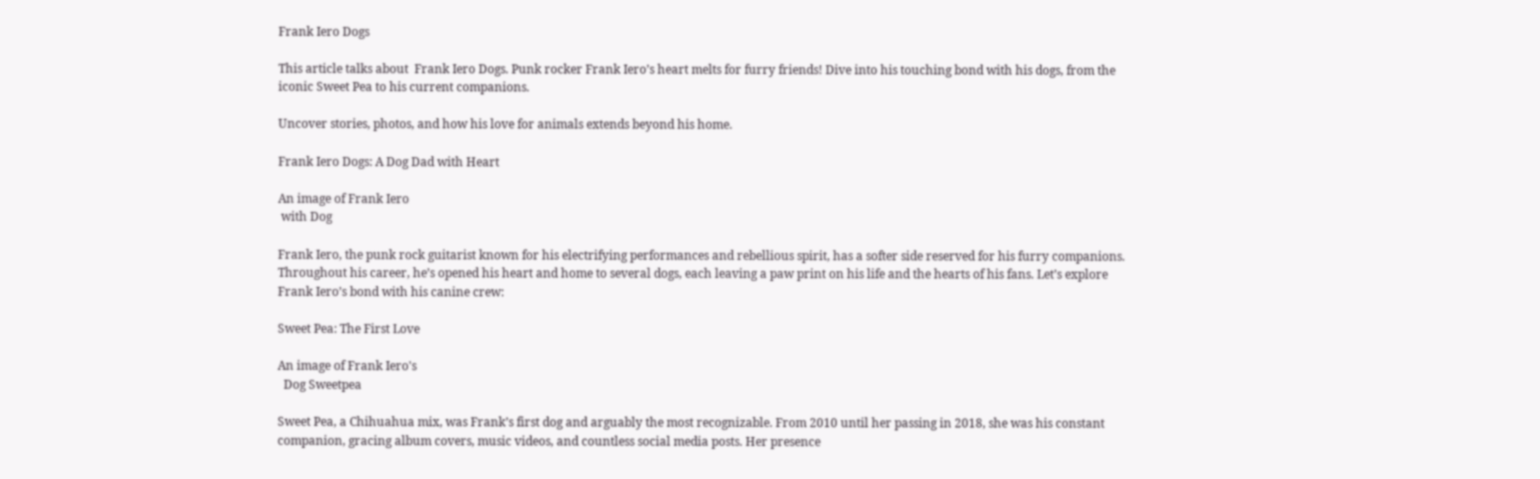Frank Iero Dogs

This article talks about  Frank Iero Dogs. Punk rocker Frank Iero’s heart melts for furry friends! Dive into his touching bond with his dogs, from the iconic Sweet Pea to his current companions.

Uncover stories, photos, and how his love for animals extends beyond his home.

Frank Iero Dogs: A Dog Dad with Heart

An image of Frank Iero
 with Dog

Frank Iero, the punk rock guitarist known for his electrifying performances and rebellious spirit, has a softer side reserved for his furry companions. Throughout his career, he’s opened his heart and home to several dogs, each leaving a paw print on his life and the hearts of his fans. Let’s explore Frank Iero’s bond with his canine crew:

Sweet Pea: The First Love

An image of Frank Iero's
  Dog Sweetpea

Sweet Pea, a Chihuahua mix, was Frank’s first dog and arguably the most recognizable. From 2010 until her passing in 2018, she was his constant companion, gracing album covers, music videos, and countless social media posts. Her presence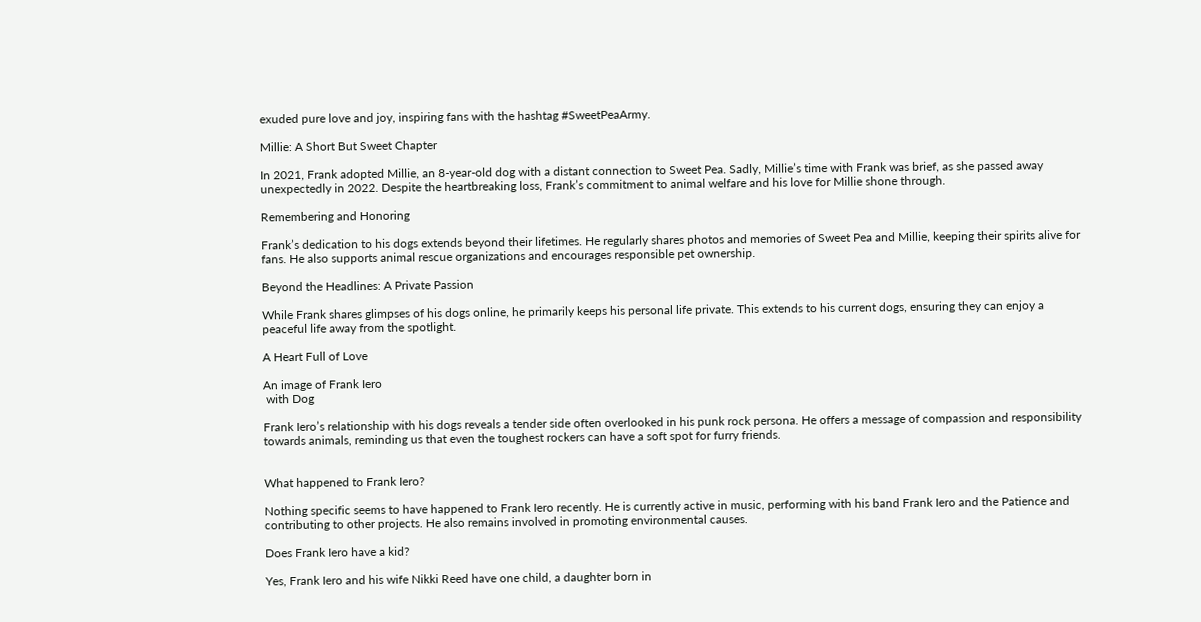exuded pure love and joy, inspiring fans with the hashtag #SweetPeaArmy.

Millie: A Short But Sweet Chapter

In 2021, Frank adopted Millie, an 8-year-old dog with a distant connection to Sweet Pea. Sadly, Millie’s time with Frank was brief, as she passed away unexpectedly in 2022. Despite the heartbreaking loss, Frank’s commitment to animal welfare and his love for Millie shone through.

Remembering and Honoring

Frank’s dedication to his dogs extends beyond their lifetimes. He regularly shares photos and memories of Sweet Pea and Millie, keeping their spirits alive for fans. He also supports animal rescue organizations and encourages responsible pet ownership.

Beyond the Headlines: A Private Passion

While Frank shares glimpses of his dogs online, he primarily keeps his personal life private. This extends to his current dogs, ensuring they can enjoy a peaceful life away from the spotlight.

A Heart Full of Love

An image of Frank Iero
 with Dog

Frank Iero’s relationship with his dogs reveals a tender side often overlooked in his punk rock persona. He offers a message of compassion and responsibility towards animals, reminding us that even the toughest rockers can have a soft spot for furry friends.


What happened to Frank Iero?

Nothing specific seems to have happened to Frank Iero recently. He is currently active in music, performing with his band Frank Iero and the Patience and contributing to other projects. He also remains involved in promoting environmental causes.

Does Frank Iero have a kid?

Yes, Frank Iero and his wife Nikki Reed have one child, a daughter born in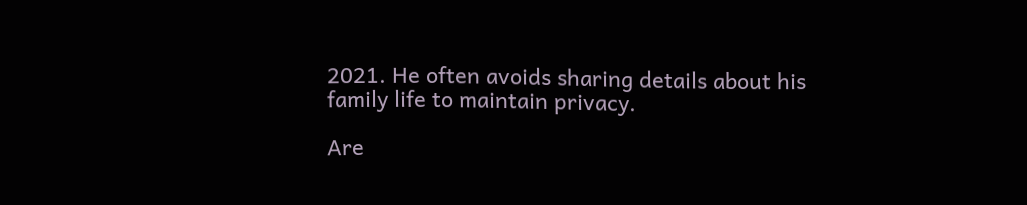2021. He often avoids sharing details about his family life to maintain privacy.

Are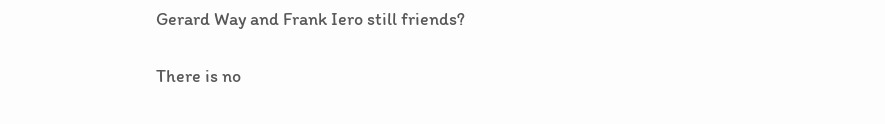Gerard Way and Frank Iero still friends?

There is no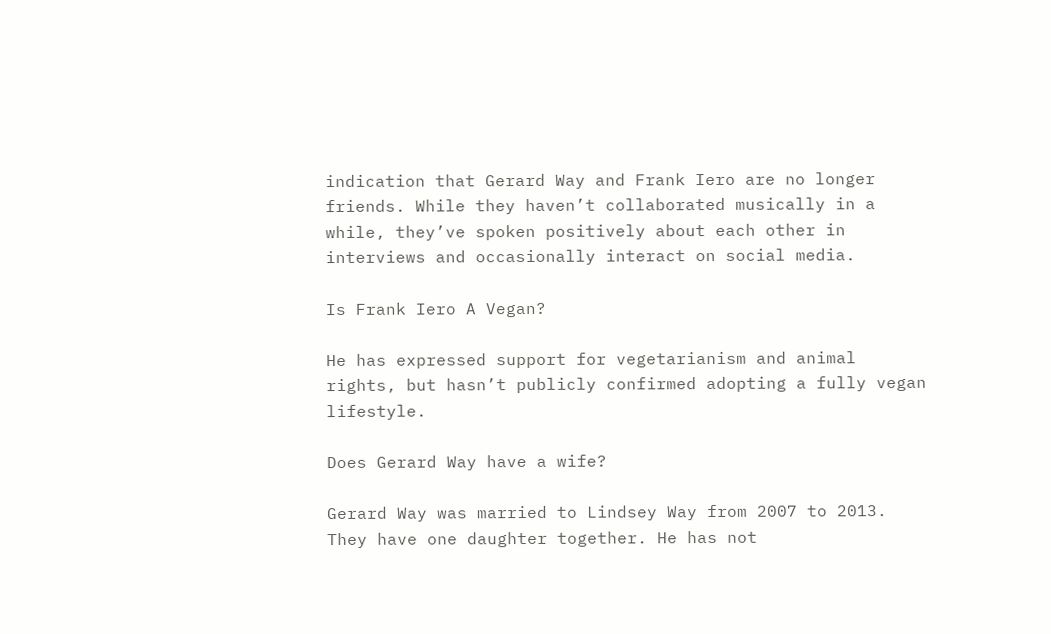indication that Gerard Way and Frank Iero are no longer friends. While they haven’t collaborated musically in a while, they’ve spoken positively about each other in interviews and occasionally interact on social media.

Is Frank Iero A Vegan?

He has expressed support for vegetarianism and animal rights, but hasn’t publicly confirmed adopting a fully vegan lifestyle.

Does Gerard Way have a wife?

Gerard Way was married to Lindsey Way from 2007 to 2013. They have one daughter together. He has not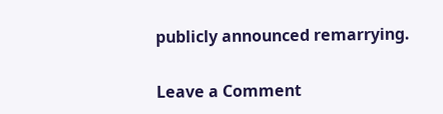publicly announced remarrying.

Leave a Comment